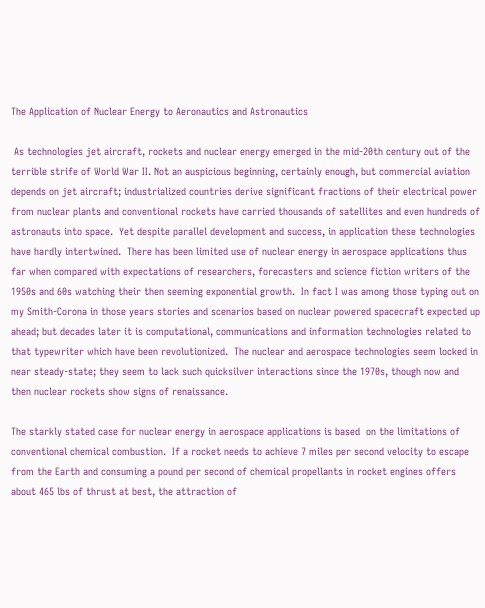The Application of Nuclear Energy to Aeronautics and Astronautics

 As technologies jet aircraft, rockets and nuclear energy emerged in the mid-20th century out of the terrible strife of World War II. Not an auspicious beginning, certainly enough, but commercial aviation depends on jet aircraft; industrialized countries derive significant fractions of their electrical power from nuclear plants and conventional rockets have carried thousands of satellites and even hundreds of astronauts into space.  Yet despite parallel development and success, in application these technologies have hardly intertwined.  There has been limited use of nuclear energy in aerospace applications thus far when compared with expectations of researchers, forecasters and science fiction writers of the 1950s and 60s watching their then seeming exponential growth.  In fact I was among those typing out on my Smith-Corona in those years stories and scenarios based on nuclear powered spacecraft expected up ahead; but decades later it is computational, communications and information technologies related to that typewriter which have been revolutionized.  The nuclear and aerospace technologies seem locked in near steady-state; they seem to lack such quicksilver interactions since the 1970s, though now and then nuclear rockets show signs of renaissance.

The starkly stated case for nuclear energy in aerospace applications is based  on the limitations of conventional chemical combustion.  If a rocket needs to achieve 7 miles per second velocity to escape from the Earth and consuming a pound per second of chemical propellants in rocket engines offers about 465 lbs of thrust at best, the attraction of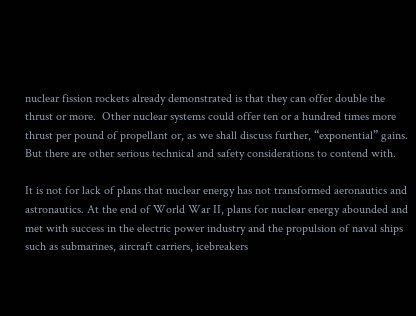nuclear fission rockets already demonstrated is that they can offer double the thrust or more.  Other nuclear systems could offer ten or a hundred times more thrust per pound of propellant or, as we shall discuss further, “exponential” gains.   But there are other serious technical and safety considerations to contend with.

It is not for lack of plans that nuclear energy has not transformed aeronautics and astronautics. At the end of World War II, plans for nuclear energy abounded and met with success in the electric power industry and the propulsion of naval ships such as submarines, aircraft carriers, icebreakers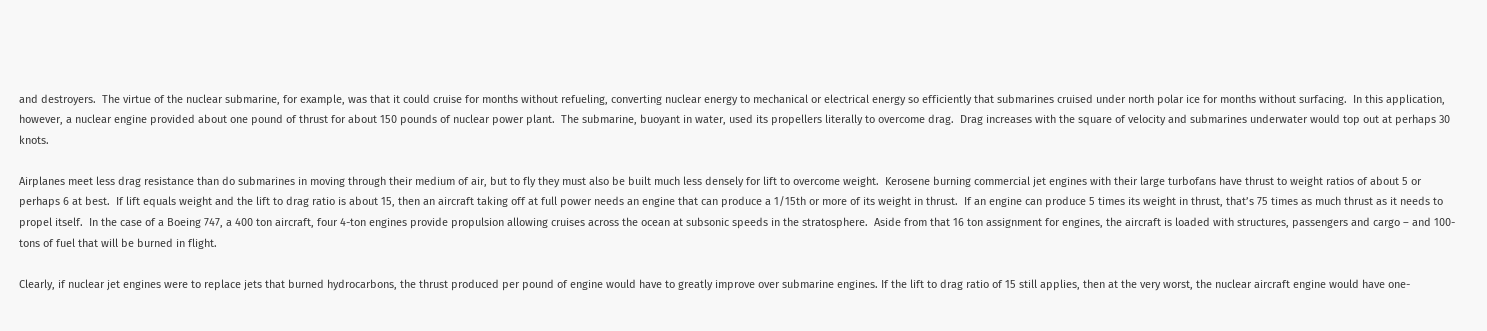and destroyers.  The virtue of the nuclear submarine, for example, was that it could cruise for months without refueling, converting nuclear energy to mechanical or electrical energy so efficiently that submarines cruised under north polar ice for months without surfacing.  In this application, however, a nuclear engine provided about one pound of thrust for about 150 pounds of nuclear power plant.  The submarine, buoyant in water, used its propellers literally to overcome drag.  Drag increases with the square of velocity and submarines underwater would top out at perhaps 30 knots.

Airplanes meet less drag resistance than do submarines in moving through their medium of air, but to fly they must also be built much less densely for lift to overcome weight.  Kerosene burning commercial jet engines with their large turbofans have thrust to weight ratios of about 5 or perhaps 6 at best.  If lift equals weight and the lift to drag ratio is about 15, then an aircraft taking off at full power needs an engine that can produce a 1/15th or more of its weight in thrust.  If an engine can produce 5 times its weight in thrust, that’s 75 times as much thrust as it needs to propel itself.  In the case of a Boeing 747, a 400 ton aircraft, four 4-ton engines provide propulsion allowing cruises across the ocean at subsonic speeds in the stratosphere.  Aside from that 16 ton assignment for engines, the aircraft is loaded with structures, passengers and cargo – and 100-tons of fuel that will be burned in flight.

Clearly, if nuclear jet engines were to replace jets that burned hydrocarbons, the thrust produced per pound of engine would have to greatly improve over submarine engines. If the lift to drag ratio of 15 still applies, then at the very worst, the nuclear aircraft engine would have one-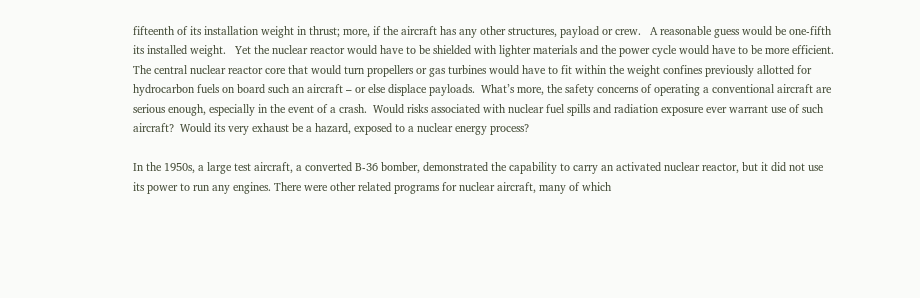fifteenth of its installation weight in thrust; more, if the aircraft has any other structures, payload or crew.   A reasonable guess would be one-fifth its installed weight.   Yet the nuclear reactor would have to be shielded with lighter materials and the power cycle would have to be more efficient.  The central nuclear reactor core that would turn propellers or gas turbines would have to fit within the weight confines previously allotted for hydrocarbon fuels on board such an aircraft – or else displace payloads.  What’s more, the safety concerns of operating a conventional aircraft are serious enough, especially in the event of a crash.  Would risks associated with nuclear fuel spills and radiation exposure ever warrant use of such aircraft?  Would its very exhaust be a hazard, exposed to a nuclear energy process?

In the 1950s, a large test aircraft, a converted B-36 bomber, demonstrated the capability to carry an activated nuclear reactor, but it did not use its power to run any engines. There were other related programs for nuclear aircraft, many of which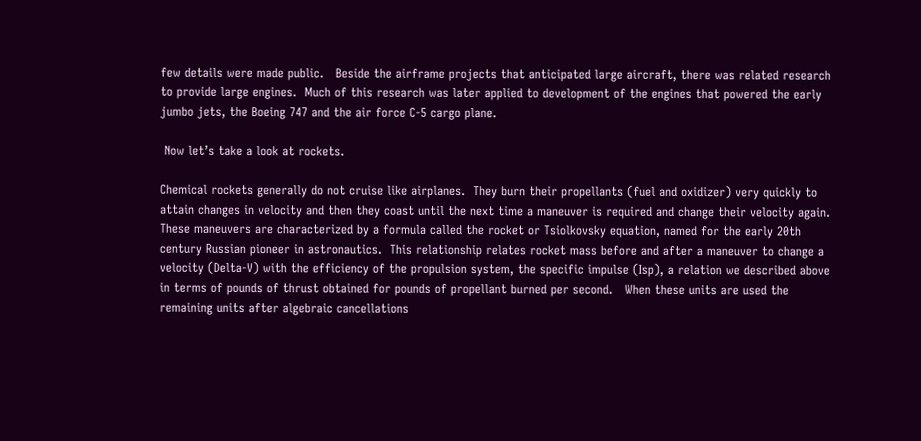few details were made public.   Beside the airframe projects that anticipated large aircraft, there was related research to provide large engines.  Much of this research was later applied to development of the engines that powered the early jumbo jets, the Boeing 747 and the air force C-5 cargo plane.

 Now let’s take a look at rockets.

Chemical rockets generally do not cruise like airplanes.  They burn their propellants (fuel and oxidizer) very quickly to attain changes in velocity and then they coast until the next time a maneuver is required and change their velocity again. These maneuvers are characterized by a formula called the rocket or Tsiolkovsky equation, named for the early 20th century Russian pioneer in astronautics.  This relationship relates rocket mass before and after a maneuver to change a velocity (Delta-V) with the efficiency of the propulsion system, the specific impulse (Isp), a relation we described above in terms of pounds of thrust obtained for pounds of propellant burned per second.   When these units are used the remaining units after algebraic cancellations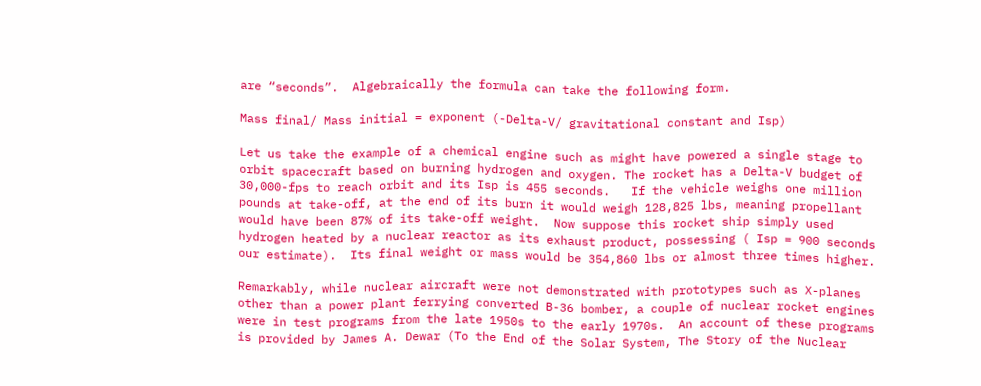are “seconds”.  Algebraically the formula can take the following form.

Mass final/ Mass initial = exponent (-Delta-V/ gravitational constant and Isp)

Let us take the example of a chemical engine such as might have powered a single stage to orbit spacecraft based on burning hydrogen and oxygen. The rocket has a Delta-V budget of 30,000-fps to reach orbit and its Isp is 455 seconds.   If the vehicle weighs one million pounds at take-off, at the end of its burn it would weigh 128,825 lbs, meaning propellant would have been 87% of its take-off weight.  Now suppose this rocket ship simply used hydrogen heated by a nuclear reactor as its exhaust product, possessing ( Isp = 900 seconds our estimate).  Its final weight or mass would be 354,860 lbs or almost three times higher.

Remarkably, while nuclear aircraft were not demonstrated with prototypes such as X-planes other than a power plant ferrying converted B-36 bomber, a couple of nuclear rocket engines were in test programs from the late 1950s to the early 1970s.  An account of these programs is provided by James A. Dewar (To the End of the Solar System, The Story of the Nuclear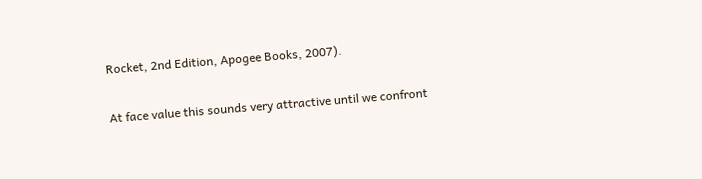Rocket, 2nd Edition, Apogee Books, 2007).

At face value this sounds very attractive until we confront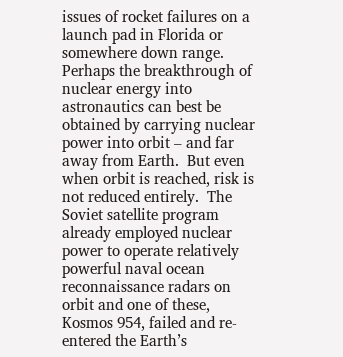issues of rocket failures on a launch pad in Florida or somewhere down range.  Perhaps the breakthrough of nuclear energy into astronautics can best be obtained by carrying nuclear power into orbit – and far away from Earth.  But even when orbit is reached, risk is not reduced entirely.  The Soviet satellite program already employed nuclear power to operate relatively powerful naval ocean reconnaissance radars on orbit and one of these, Kosmos 954, failed and re-entered the Earth’s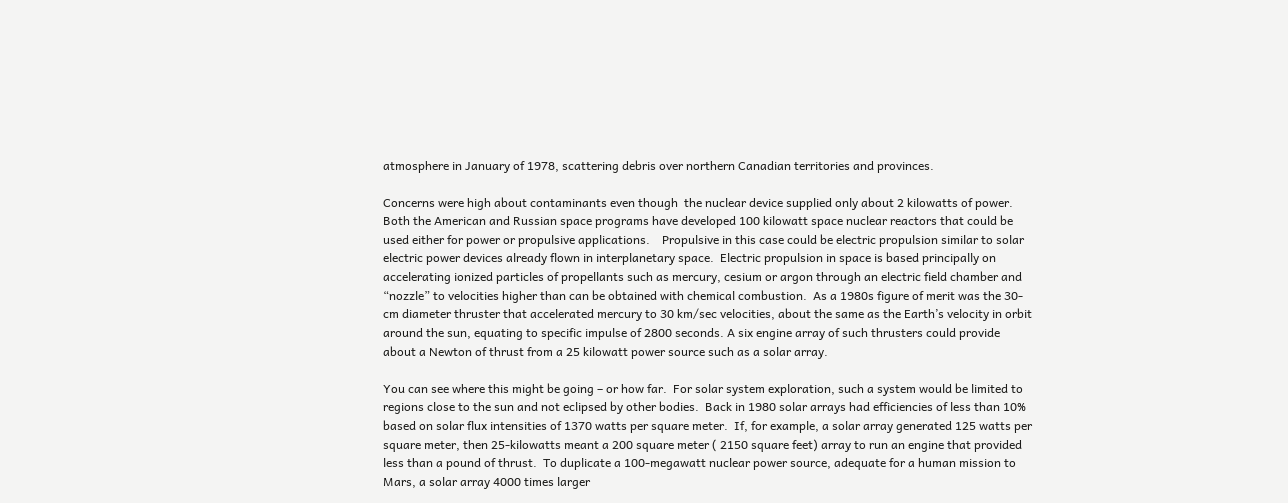atmosphere in January of 1978, scattering debris over northern Canadian territories and provinces.

Concerns were high about contaminants even though  the nuclear device supplied only about 2 kilowatts of power.  Both the American and Russian space programs have developed 100 kilowatt space nuclear reactors that could be used either for power or propulsive applications.    Propulsive in this case could be electric propulsion similar to solar electric power devices already flown in interplanetary space.  Electric propulsion in space is based principally on accelerating ionized particles of propellants such as mercury, cesium or argon through an electric field chamber and “nozzle” to velocities higher than can be obtained with chemical combustion.  As a 1980s figure of merit was the 30-cm diameter thruster that accelerated mercury to 30 km/sec velocities, about the same as the Earth’s velocity in orbit around the sun, equating to specific impulse of 2800 seconds. A six engine array of such thrusters could provide about a Newton of thrust from a 25 kilowatt power source such as a solar array.

You can see where this might be going – or how far.  For solar system exploration, such a system would be limited to regions close to the sun and not eclipsed by other bodies.  Back in 1980 solar arrays had efficiencies of less than 10% based on solar flux intensities of 1370 watts per square meter.  If, for example, a solar array generated 125 watts per square meter, then 25-kilowatts meant a 200 square meter ( 2150 square feet) array to run an engine that provided less than a pound of thrust.  To duplicate a 100-megawatt nuclear power source, adequate for a human mission to Mars, a solar array 4000 times larger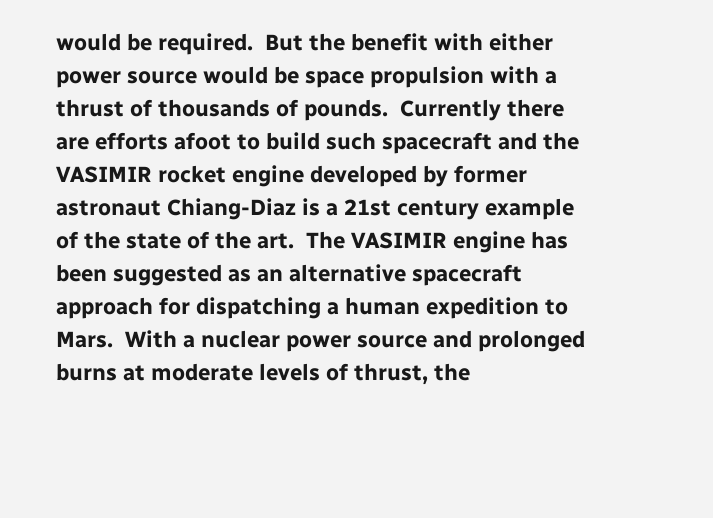would be required.  But the benefit with either power source would be space propulsion with a thrust of thousands of pounds.  Currently there are efforts afoot to build such spacecraft and the VASIMIR rocket engine developed by former astronaut Chiang-Diaz is a 21st century example of the state of the art.  The VASIMIR engine has been suggested as an alternative spacecraft approach for dispatching a human expedition to Mars.  With a nuclear power source and prolonged burns at moderate levels of thrust, the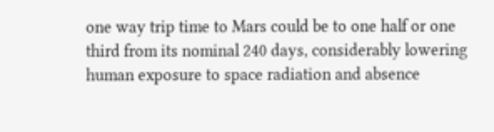one way trip time to Mars could be to one half or one third from its nominal 240 days, considerably lowering human exposure to space radiation and absence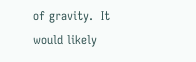of gravity.  It would likely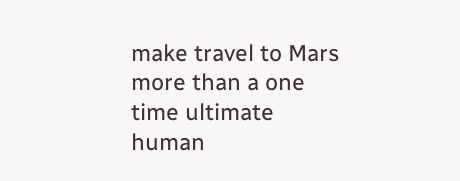make travel to Mars more than a one time ultimate human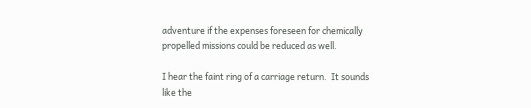adventure if the expenses foreseen for chemically propelled missions could be reduced as well.

I hear the faint ring of a carriage return.  It sounds like the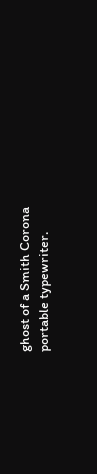ghost of a Smith Corona portable typewriter.